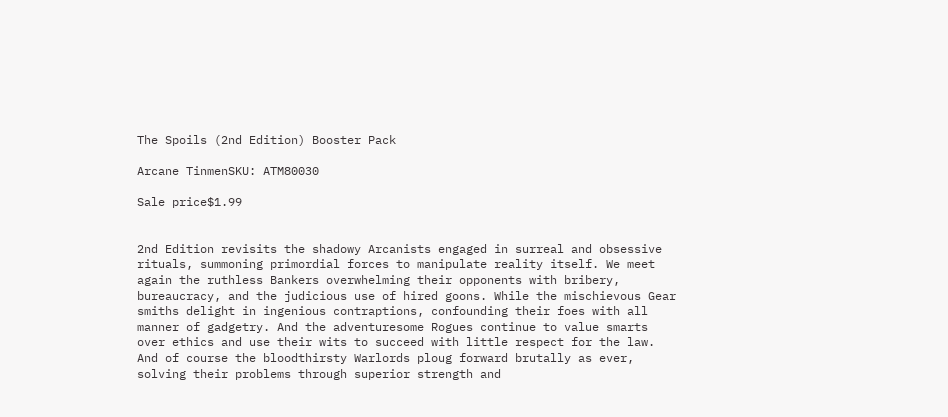The Spoils (2nd Edition) Booster Pack

Arcane TinmenSKU: ATM80030

Sale price$1.99


2nd Edition revisits the shadowy Arcanists engaged in surreal and obsessive rituals, summoning primordial forces to manipulate reality itself. We meet again the ruthless Bankers overwhelming their opponents with bribery, bureaucracy, and the judicious use of hired goons. While the mischievous Gear smiths delight in ingenious contraptions, confounding their foes with all manner of gadgetry. And the adventuresome Rogues continue to value smarts over ethics and use their wits to succeed with little respect for the law. And of course the bloodthirsty Warlords ploug forward brutally as ever, solving their problems through superior strength and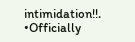intimidation!!.
•Officially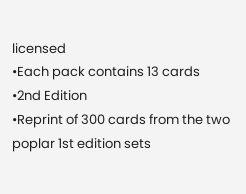licensed
•Each pack contains 13 cards
•2nd Edition
•Reprint of 300 cards from the two poplar 1st edition sets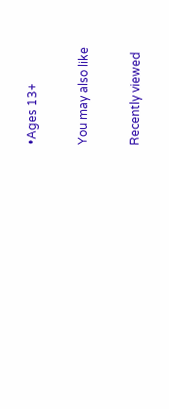•Ages 13+

You may also like

Recently viewed